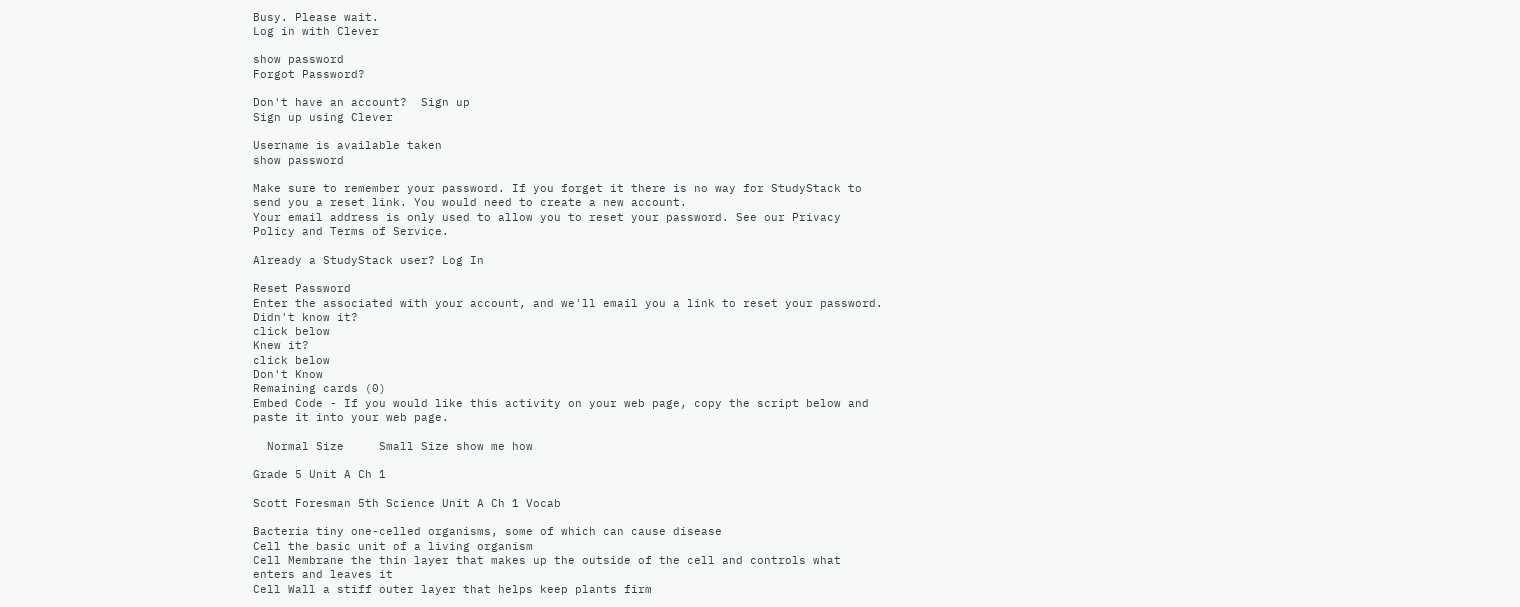Busy. Please wait.
Log in with Clever

show password
Forgot Password?

Don't have an account?  Sign up
Sign up using Clever

Username is available taken
show password

Make sure to remember your password. If you forget it there is no way for StudyStack to send you a reset link. You would need to create a new account.
Your email address is only used to allow you to reset your password. See our Privacy Policy and Terms of Service.

Already a StudyStack user? Log In

Reset Password
Enter the associated with your account, and we'll email you a link to reset your password.
Didn't know it?
click below
Knew it?
click below
Don't Know
Remaining cards (0)
Embed Code - If you would like this activity on your web page, copy the script below and paste it into your web page.

  Normal Size     Small Size show me how

Grade 5 Unit A Ch 1

Scott Foresman 5th Science Unit A Ch 1 Vocab

Bacteria tiny one-celled organisms, some of which can cause disease
Cell the basic unit of a living organism
Cell Membrane the thin layer that makes up the outside of the cell and controls what enters and leaves it
Cell Wall a stiff outer layer that helps keep plants firm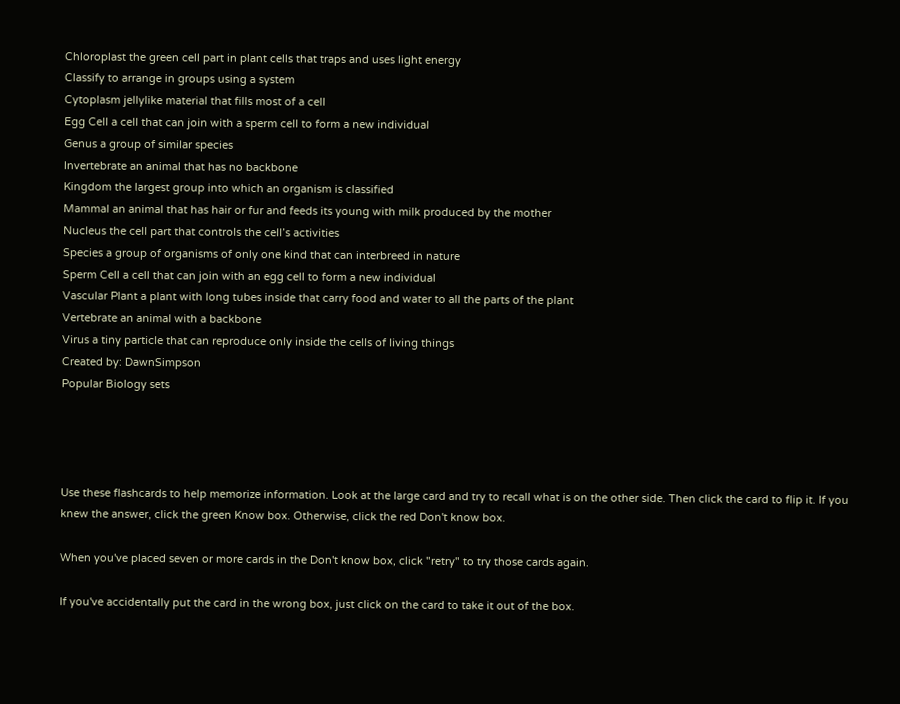Chloroplast the green cell part in plant cells that traps and uses light energy
Classify to arrange in groups using a system
Cytoplasm jellylike material that fills most of a cell
Egg Cell a cell that can join with a sperm cell to form a new individual
Genus a group of similar species
Invertebrate an animal that has no backbone
Kingdom the largest group into which an organism is classified
Mammal an animal that has hair or fur and feeds its young with milk produced by the mother
Nucleus the cell part that controls the cell’s activities
Species a group of organisms of only one kind that can interbreed in nature
Sperm Cell a cell that can join with an egg cell to form a new individual
Vascular Plant a plant with long tubes inside that carry food and water to all the parts of the plant
Vertebrate an animal with a backbone
Virus a tiny particle that can reproduce only inside the cells of living things
Created by: DawnSimpson
Popular Biology sets




Use these flashcards to help memorize information. Look at the large card and try to recall what is on the other side. Then click the card to flip it. If you knew the answer, click the green Know box. Otherwise, click the red Don't know box.

When you've placed seven or more cards in the Don't know box, click "retry" to try those cards again.

If you've accidentally put the card in the wrong box, just click on the card to take it out of the box.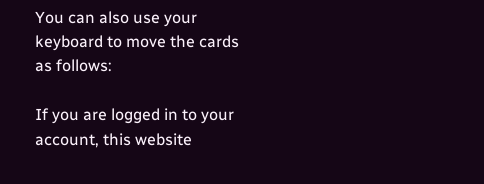You can also use your keyboard to move the cards as follows:

If you are logged in to your account, this website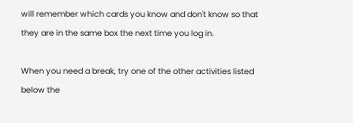will remember which cards you know and don't know so that they are in the same box the next time you log in.

When you need a break, try one of the other activities listed below the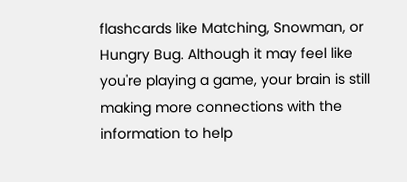flashcards like Matching, Snowman, or Hungry Bug. Although it may feel like you're playing a game, your brain is still making more connections with the information to help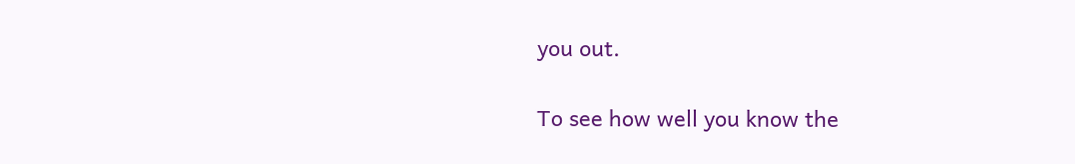you out.

To see how well you know the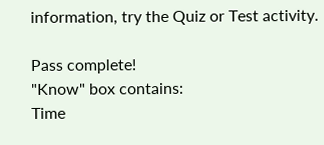information, try the Quiz or Test activity.

Pass complete!
"Know" box contains:
Time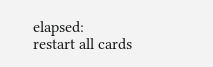elapsed:
restart all cards